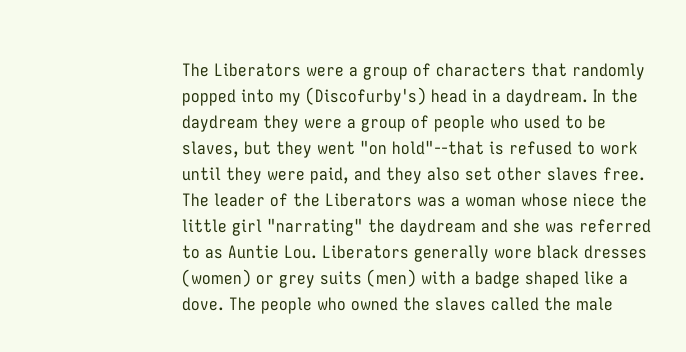The Liberators were a group of characters that randomly popped into my (Discofurby's) head in a daydream. In the daydream they were a group of people who used to be slaves, but they went "on hold"--that is refused to work until they were paid, and they also set other slaves free. The leader of the Liberators was a woman whose niece the little girl "narrating" the daydream and she was referred to as Auntie Lou. Liberators generally wore black dresses (women) or grey suits (men) with a badge shaped like a dove. The people who owned the slaves called the male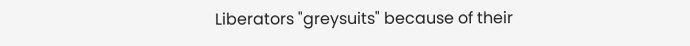Liberators "greysuits" because of their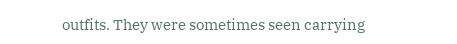outfits. They were sometimes seen carrying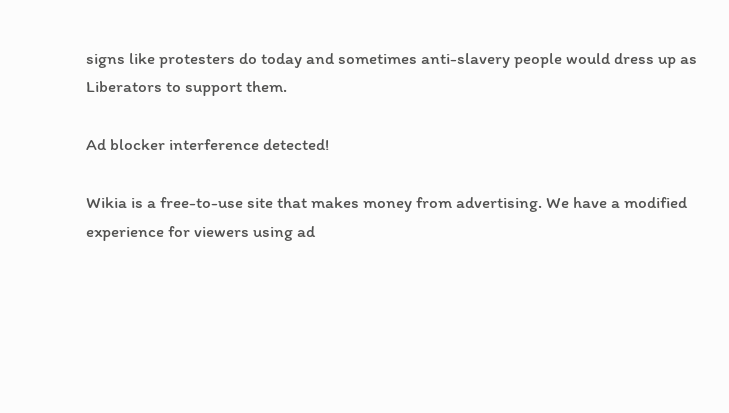signs like protesters do today and sometimes anti-slavery people would dress up as Liberators to support them.

Ad blocker interference detected!

Wikia is a free-to-use site that makes money from advertising. We have a modified experience for viewers using ad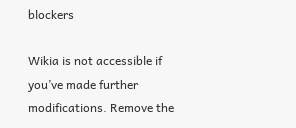blockers

Wikia is not accessible if you’ve made further modifications. Remove the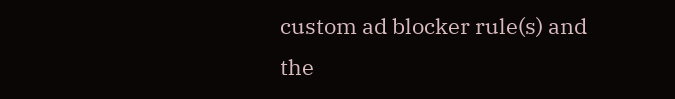custom ad blocker rule(s) and the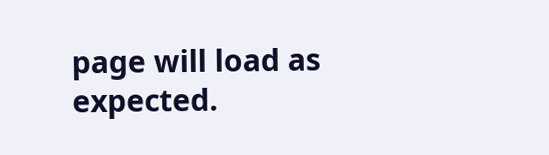page will load as expected.